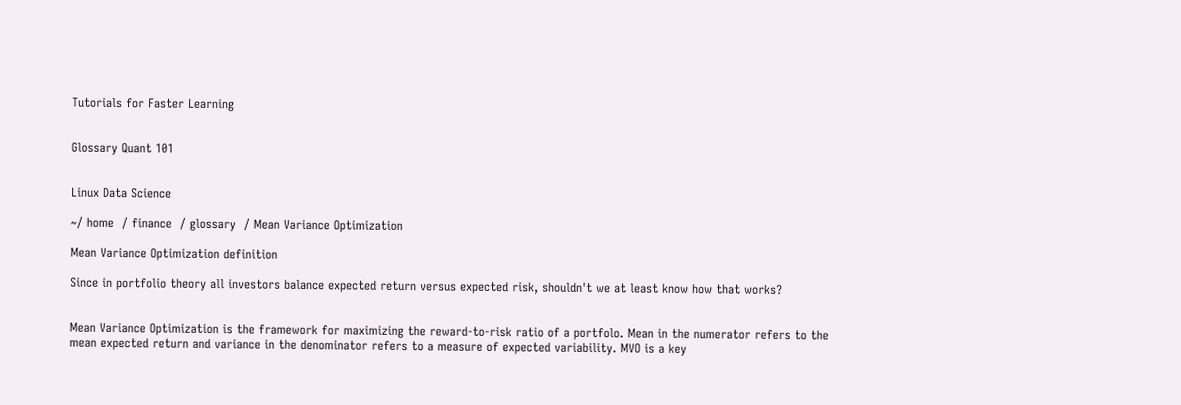Tutorials for Faster Learning


Glossary Quant 101


Linux Data Science

~/ home  / finance  / glossary  / Mean Variance Optimization

Mean Variance Optimization definition

Since in portfolio theory all investors balance expected return versus expected risk, shouldn't we at least know how that works?


Mean Variance Optimization is the framework for maximizing the reward-to-risk ratio of a portfolo. Mean in the numerator refers to the mean expected return and variance in the denominator refers to a measure of expected variability. MVO is a key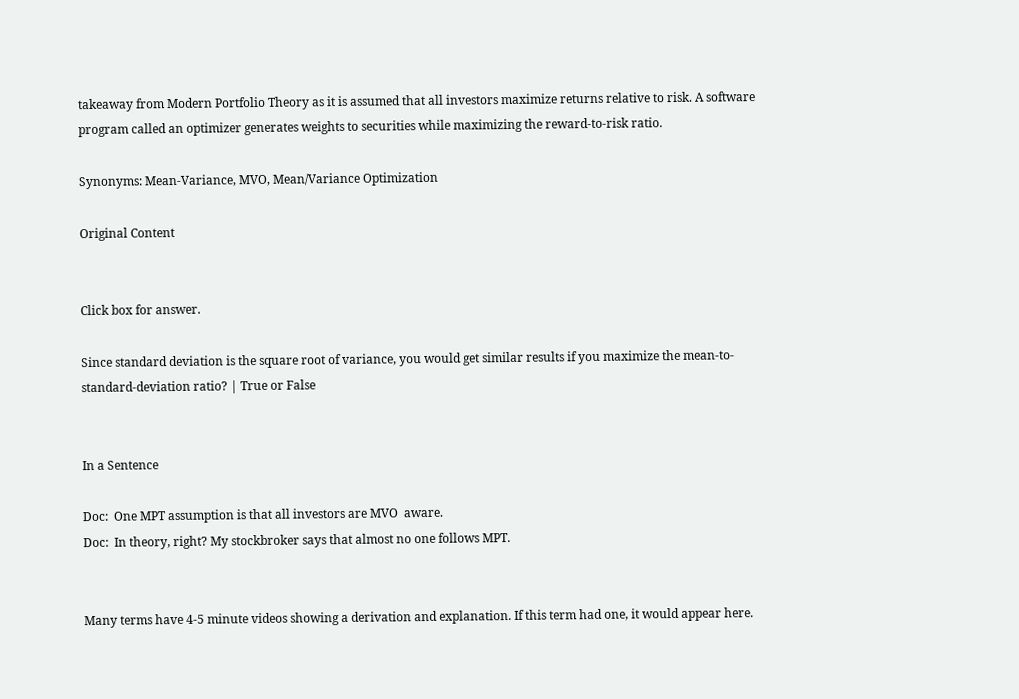takeaway from Modern Portfolio Theory as it is assumed that all investors maximize returns relative to risk. A software program called an optimizer generates weights to securities while maximizing the reward-to-risk ratio.

Synonyms: Mean-Variance, MVO, Mean/Variance Optimization

Original Content


Click box for answer.

Since standard deviation is the square root of variance, you would get similar results if you maximize the mean-to-standard-deviation ratio? | True or False


In a Sentence

Doc:  One MPT assumption is that all investors are MVO  aware.
Doc:  In theory, right? My stockbroker says that almost no one follows MPT.


Many terms have 4-5 minute videos showing a derivation and explanation. If this term had one, it would appear here.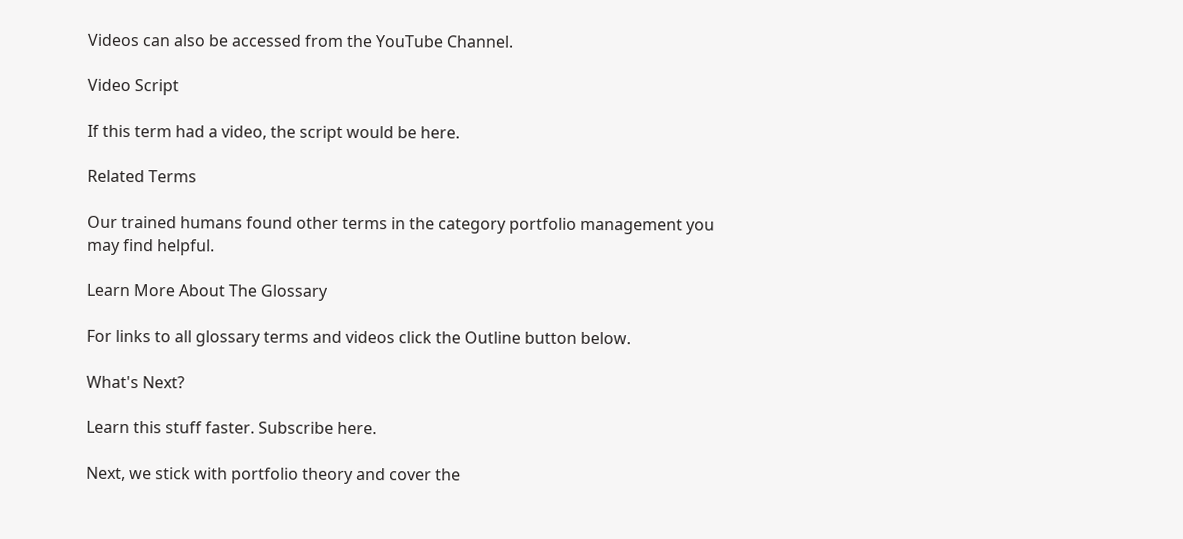Videos can also be accessed from the YouTube Channel.

Video Script

If this term had a video, the script would be here.

Related Terms

Our trained humans found other terms in the category portfolio management you may find helpful.

Learn More About The Glossary

For links to all glossary terms and videos click the Outline button below.

What's Next?

Learn this stuff faster. Subscribe here.

Next, we stick with portfolio theory and cover the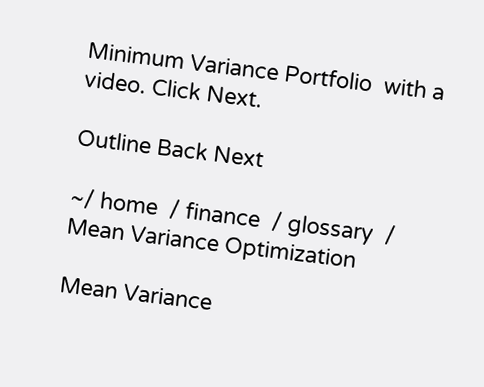Minimum Variance Portfolio  with a video. Click Next.

Outline Back Next

~/ home  / finance  / glossary  / Mean Variance Optimization

Mean Variance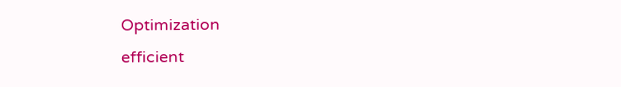Optimization
efficient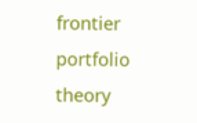frontier
portfolio theory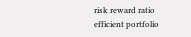risk reward ratio
efficient portfolio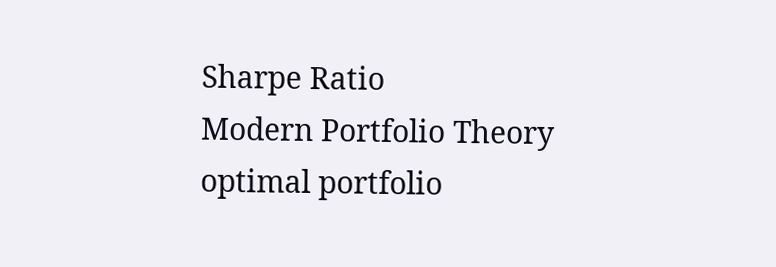Sharpe Ratio
Modern Portfolio Theory
optimal portfolio